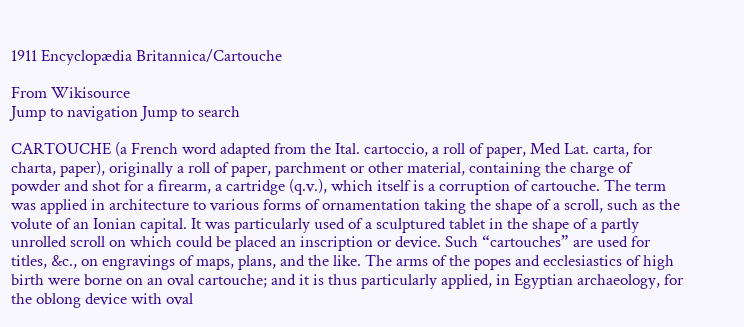1911 Encyclopædia Britannica/Cartouche

From Wikisource
Jump to navigation Jump to search

CARTOUCHE (a French word adapted from the Ital. cartoccio, a roll of paper, Med Lat. carta, for charta, paper), originally a roll of paper, parchment or other material, containing the charge of powder and shot for a firearm, a cartridge (q.v.), which itself is a corruption of cartouche. The term was applied in architecture to various forms of ornamentation taking the shape of a scroll, such as the volute of an Ionian capital. It was particularly used of a sculptured tablet in the shape of a partly unrolled scroll on which could be placed an inscription or device. Such “cartouches” are used for titles, &c., on engravings of maps, plans, and the like. The arms of the popes and ecclesiastics of high birth were borne on an oval cartouche; and it is thus particularly applied, in Egyptian archaeology, for the oblong device with oval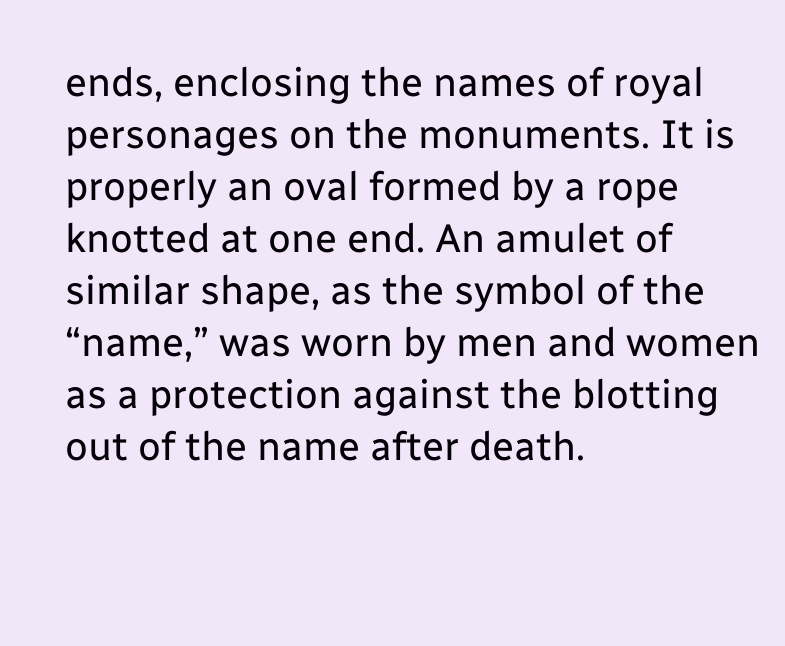ends, enclosing the names of royal personages on the monuments. It is properly an oval formed by a rope knotted at one end. An amulet of similar shape, as the symbol of the “name,” was worn by men and women as a protection against the blotting out of the name after death.